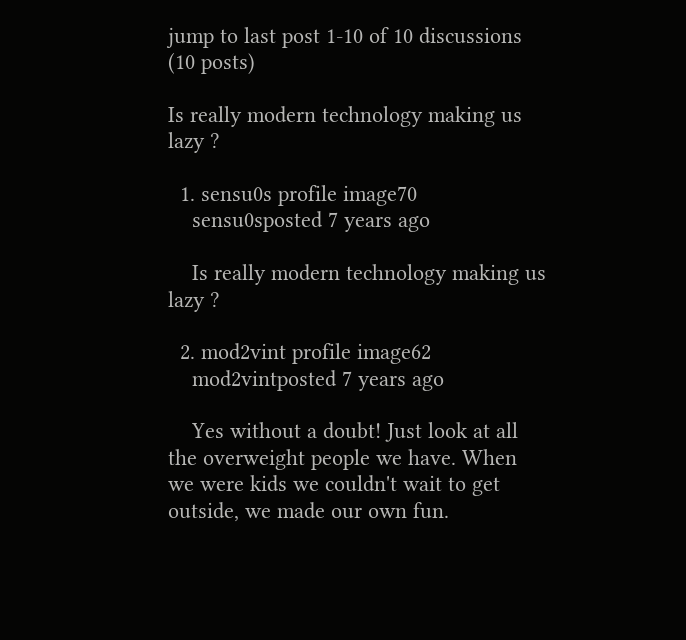jump to last post 1-10 of 10 discussions (10 posts)

Is really modern technology making us lazy ?

  1. sensu0s profile image70
    sensu0sposted 7 years ago

    Is really modern technology making us lazy ?

  2. mod2vint profile image62
    mod2vintposted 7 years ago

    Yes without a doubt! Just look at all the overweight people we have. When we were kids we couldn't wait to get outside, we made our own fun.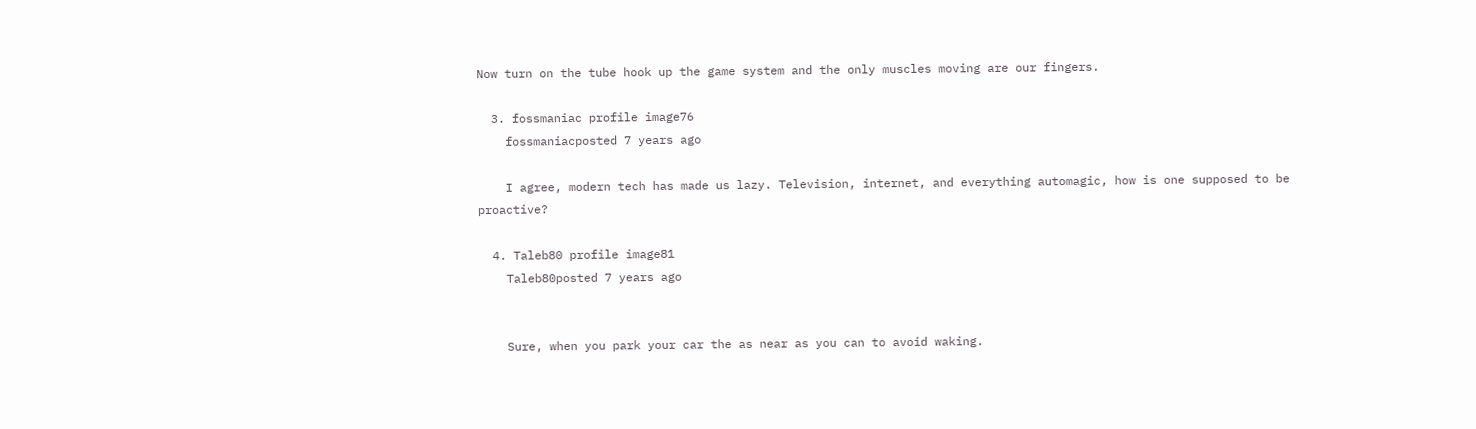Now turn on the tube hook up the game system and the only muscles moving are our fingers.

  3. fossmaniac profile image76
    fossmaniacposted 7 years ago

    I agree, modern tech has made us lazy. Television, internet, and everything automagic, how is one supposed to be proactive?

  4. Taleb80 profile image81
    Taleb80posted 7 years ago


    Sure, when you park your car the as near as you can to avoid waking.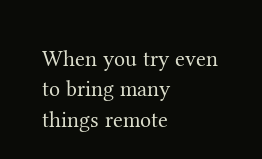When you try even to bring many things remote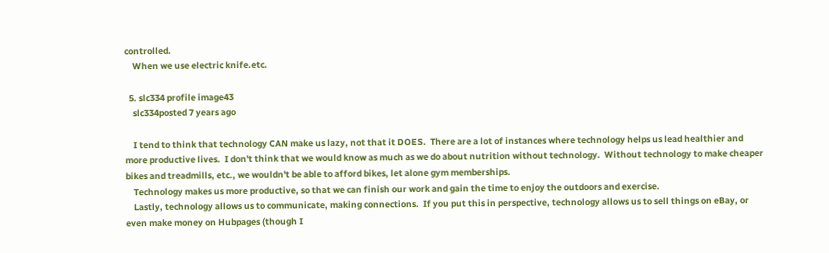controlled.
    When we use electric knife.etc.

  5. slc334 profile image43
    slc334posted 7 years ago

    I tend to think that technology CAN make us lazy, not that it DOES.  There are a lot of instances where technology helps us lead healthier and more productive lives.  I don't think that we would know as much as we do about nutrition without technology.  Without technology to make cheaper bikes and treadmills, etc., we wouldn't be able to afford bikes, let alone gym memberships.
    Technology makes us more productive, so that we can finish our work and gain the time to enjoy the outdoors and exercise.
    Lastly, technology allows us to communicate, making connections.  If you put this in perspective, technology allows us to sell things on eBay, or even make money on Hubpages (though I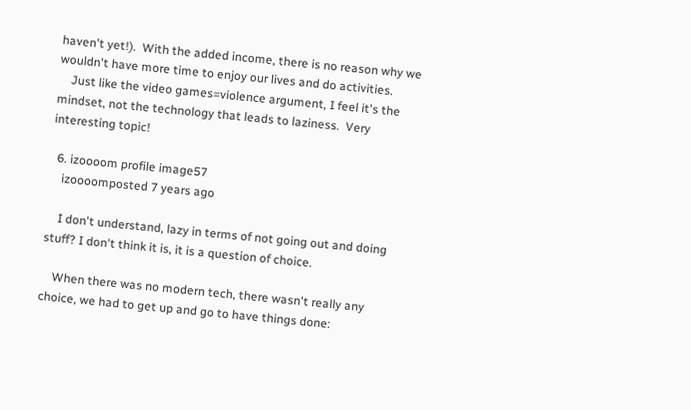haven't yet!).  With the added income, there is no reason why we wouldn't have more time to enjoy our lives and do activities.
    Just like the video games=violence argument, I feel it's the mindset, not the technology that leads to laziness.  Very interesting topic!

  6. izoooom profile image57
    izoooomposted 7 years ago

    I don't understand, lazy in terms of not going out and doing stuff? I don't think it is, it is a question of choice.

    When there was no modern tech, there wasn't really any choice, we had to get up and go to have things done: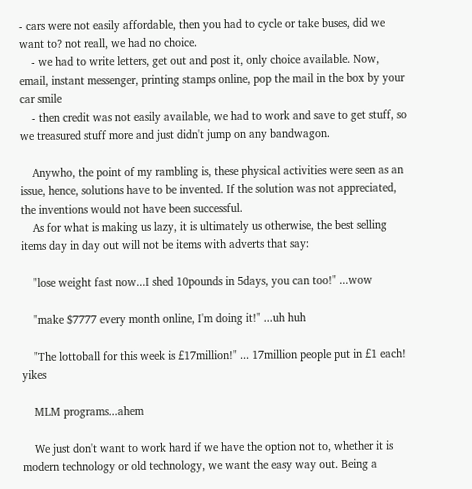- cars were not easily affordable, then you had to cycle or take buses, did we want to? not reall, we had no choice.
    - we had to write letters, get out and post it, only choice available. Now, email, instant messenger, printing stamps online, pop the mail in the box by your car smile
    - then credit was not easily available, we had to work and save to get stuff, so we treasured stuff more and just didn't jump on any bandwagon.

    Anywho, the point of my rambling is, these physical activities were seen as an issue, hence, solutions have to be invented. If the solution was not appreciated, the inventions would not have been successful.
    As for what is making us lazy, it is ultimately us otherwise, the best selling items day in day out will not be items with adverts that say:

    "lose weight fast now...I shed 10pounds in 5days, you can too!" ...wow

    "make $7777 every month online, I'm doing it!" ...uh huh

    "The lottoball for this week is £17million!" ... 17million people put in £1 each! yikes

    MLM programs...ahem

    We just don't want to work hard if we have the option not to, whether it is modern technology or old technology, we want the easy way out. Being a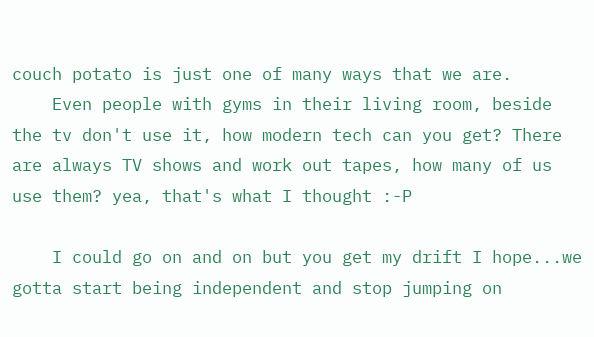couch potato is just one of many ways that we are.
    Even people with gyms in their living room, beside the tv don't use it, how modern tech can you get? There are always TV shows and work out tapes, how many of us use them? yea, that's what I thought :-P

    I could go on and on but you get my drift I hope...we gotta start being independent and stop jumping on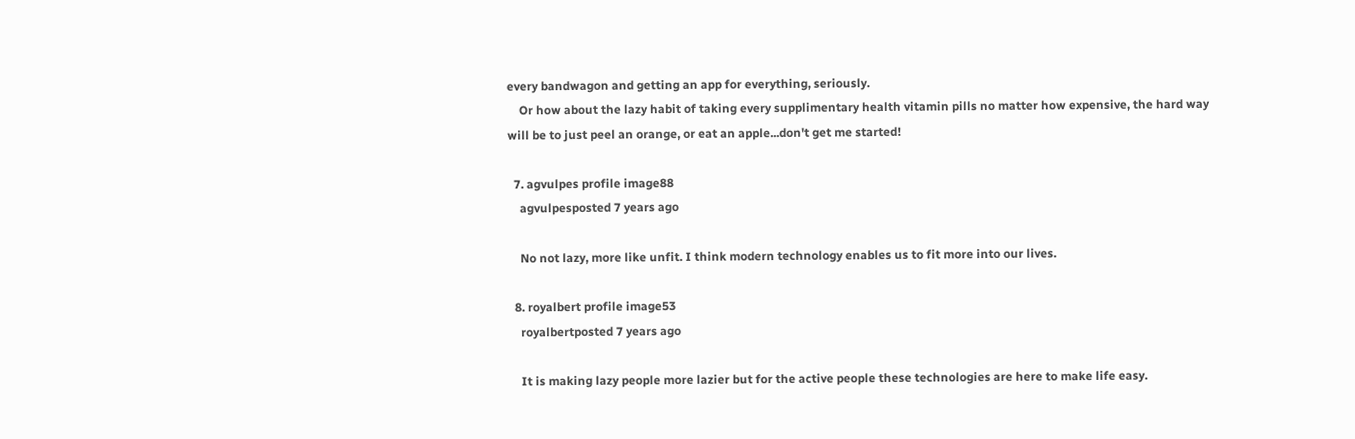every bandwagon and getting an app for everything, seriously.
    Or how about the lazy habit of taking every supplimentary health vitamin pills no matter how expensive, the hard way will be to just peel an orange, or eat an apple...don't get me started!

  7. agvulpes profile image88
    agvulpesposted 7 years ago

    No not lazy, more like unfit. I think modern technology enables us to fit more into our lives.

  8. royalbert profile image53
    royalbertposted 7 years ago

    It is making lazy people more lazier but for the active people these technologies are here to make life easy.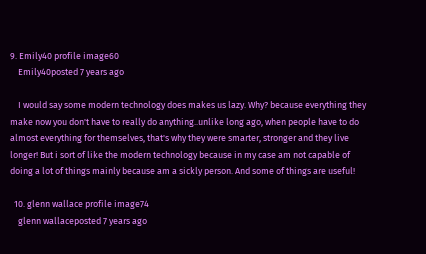9. Emily40 profile image60
    Emily40posted 7 years ago

    I would say some modern technology does makes us lazy. Why? because everything they make now you don't have to really do anything..unlike long ago, when people have to do almost everything for themselves, that's why they were smarter, stronger and they live longer! But i sort of like the modern technology because in my case am not capable of doing a lot of things mainly because am a sickly person. And some of things are useful!

  10. glenn wallace profile image74
    glenn wallaceposted 7 years ago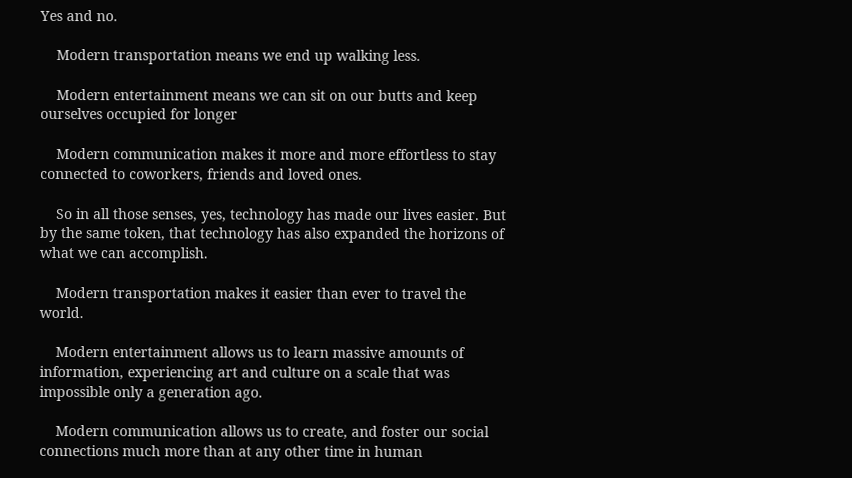Yes and no.

    Modern transportation means we end up walking less.

    Modern entertainment means we can sit on our butts and keep ourselves occupied for longer

    Modern communication makes it more and more effortless to stay connected to coworkers, friends and loved ones.

    So in all those senses, yes, technology has made our lives easier. But by the same token, that technology has also expanded the horizons of what we can accomplish.

    Modern transportation makes it easier than ever to travel the world.

    Modern entertainment allows us to learn massive amounts of information, experiencing art and culture on a scale that was impossible only a generation ago.

    Modern communication allows us to create, and foster our social connections much more than at any other time in human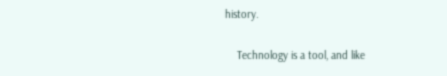history.

    Technology is a tool, and like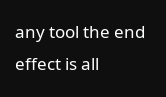any tool the end effect is all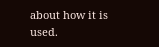about how it is used.